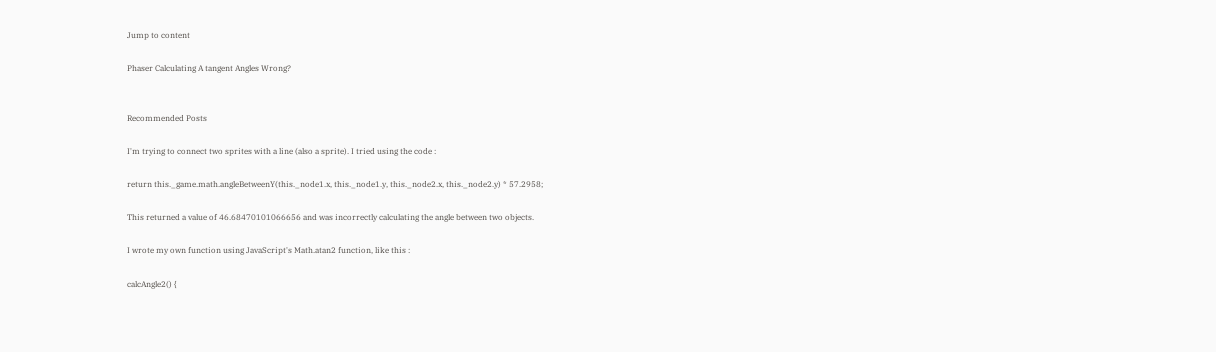Jump to content

Phaser Calculating A tangent Angles Wrong?


Recommended Posts

I'm trying to connect two sprites with a line (also a sprite). I tried using the code :

return this._game.math.angleBetweenY(this._node1.x, this._node1.y, this._node2.x, this._node2.y) * 57.2958;

This returned a value of 46.68470101066656 and was incorrectly calculating the angle between two objects.

I wrote my own function using JavaScript's Math.atan2 function, like this :

calcAngle2() {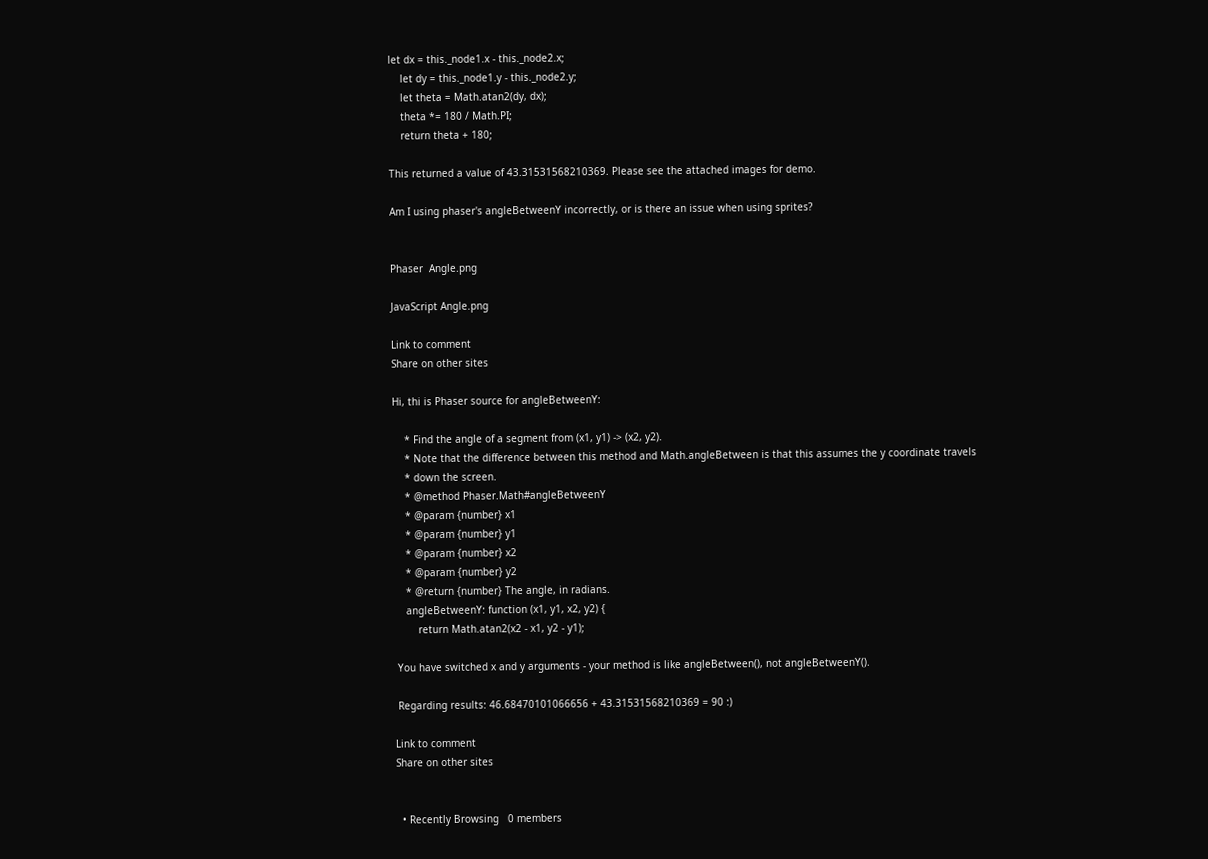let dx = this._node1.x - this._node2.x;
    let dy = this._node1.y - this._node2.y;
    let theta = Math.atan2(dy, dx);
    theta *= 180 / Math.PI;
    return theta + 180;

This returned a value of 43.31531568210369. Please see the attached images for demo.

Am I using phaser's angleBetweenY incorrectly, or is there an issue when using sprites?


Phaser  Angle.png

JavaScript Angle.png

Link to comment
Share on other sites

Hi, thi is Phaser source for angleBetweenY:

    * Find the angle of a segment from (x1, y1) -> (x2, y2).
    * Note that the difference between this method and Math.angleBetween is that this assumes the y coordinate travels
    * down the screen.
    * @method Phaser.Math#angleBetweenY
    * @param {number} x1
    * @param {number} y1
    * @param {number} x2
    * @param {number} y2
    * @return {number} The angle, in radians.
    angleBetweenY: function (x1, y1, x2, y2) {
        return Math.atan2(x2 - x1, y2 - y1);

 You have switched x and y arguments - your method is like angleBetween(), not angleBetweenY().

 Regarding results: 46.68470101066656 + 43.31531568210369 = 90 :)

Link to comment
Share on other sites


  • Recently Browsing   0 members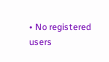• No registered users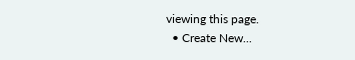viewing this page.
  • Create New...